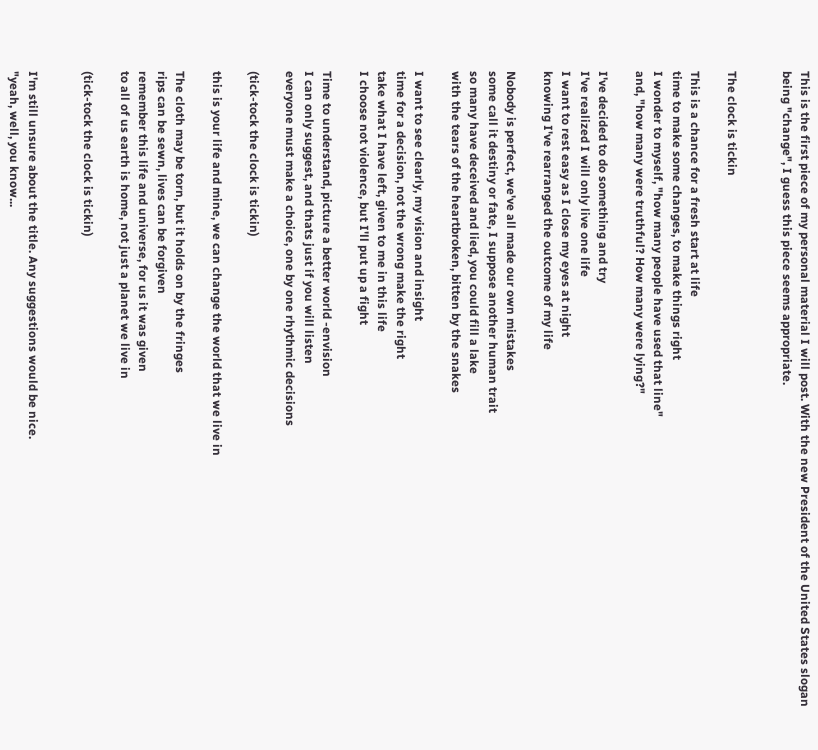This is the first piece of my personal material I will post. With the new President of the United States slogan being "change", I guess this piece seems appropriate.


The clock is tickin

This is a chance for a fresh start at life
time to make some changes, to make things right
I wonder to myself, "how many people have used that line"
and, "how many were truthful? How many were lying?"

I've decided to do something and try
I've realized I will only live one life
I want to rest easy as I close my eyes at night
knowing I've rearranged the outcome of my life

Nobody is perfect, we've all made our own mistakes
some call it destiny or fate, I suppose another human trait
so many have deceived and lied, you could fill a lake
with the tears of the heartbroken, bitten by the snakes

I want to see clearly, my vision and insight
time for a decision, not the wrong make the right
take what I have left, given to me in this life
I choose not violence, but I'll put up a fight

Time to understand, picture a better world -envision
I can only suggest, and thats just if you will listen
everyone must make a choice, one by one rhythmic decisions

(tick-tock the clock is tickin)

this is your life and mine, we can change the world that we live in

The cloth may be torn, but it holds on by the fringes
rips can be sewn, lives can be forgiven
remember this life and universe, for us it was given
to all of us earth is home, not just a planet we live in

(tick-tock the clock is tickin)


I'm still unsure about the title. Any suggestions would be nice.
"yeah, well, you know...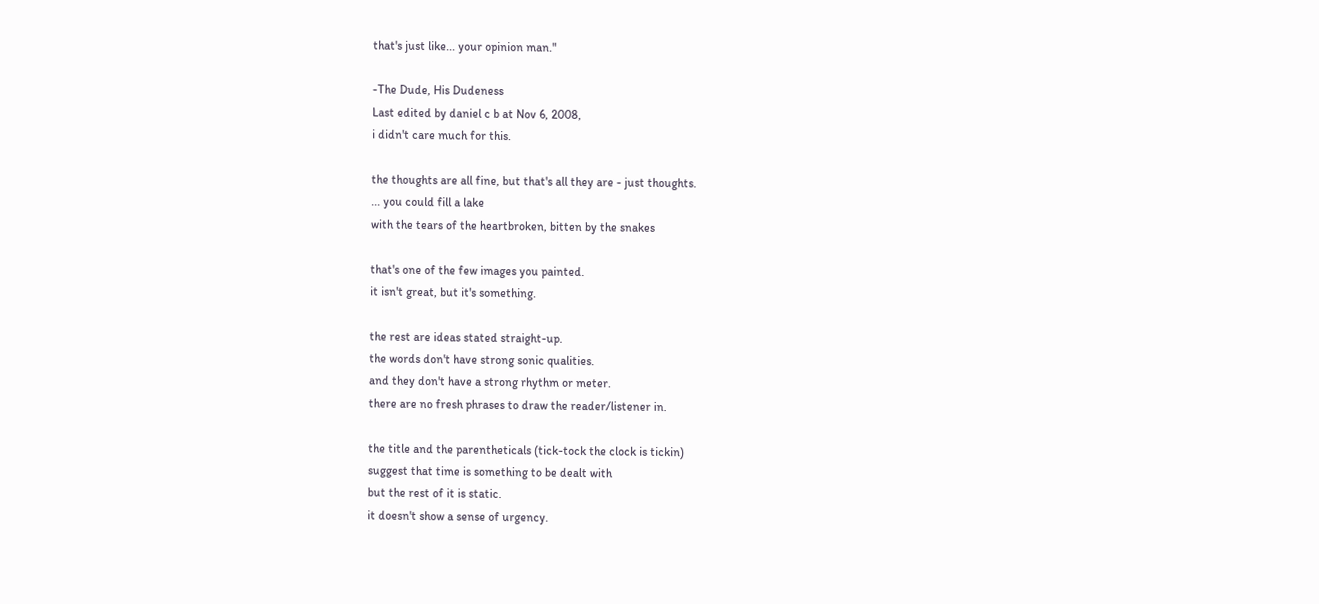that's just like... your opinion man."

-The Dude, His Dudeness
Last edited by daniel c b at Nov 6, 2008,
i didn't care much for this.

the thoughts are all fine, but that's all they are - just thoughts.
... you could fill a lake
with the tears of the heartbroken, bitten by the snakes

that's one of the few images you painted.
it isn't great, but it's something.

the rest are ideas stated straight-up.
the words don't have strong sonic qualities.
and they don't have a strong rhythm or meter.
there are no fresh phrases to draw the reader/listener in.

the title and the parentheticals (tick-tock the clock is tickin)
suggest that time is something to be dealt with
but the rest of it is static.
it doesn't show a sense of urgency.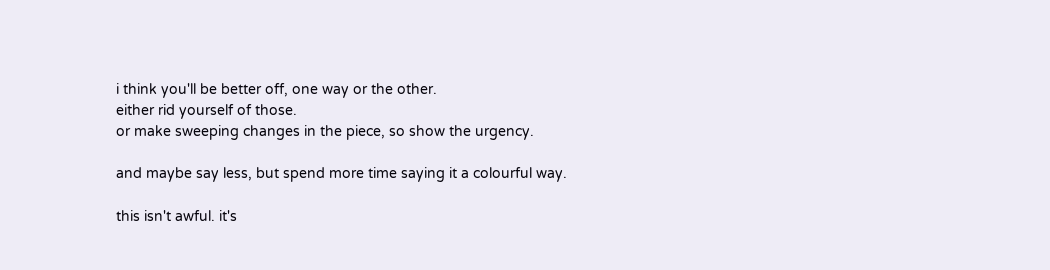i think you'll be better off, one way or the other.
either rid yourself of those.
or make sweeping changes in the piece, so show the urgency.

and maybe say less, but spend more time saying it a colourful way.

this isn't awful. it's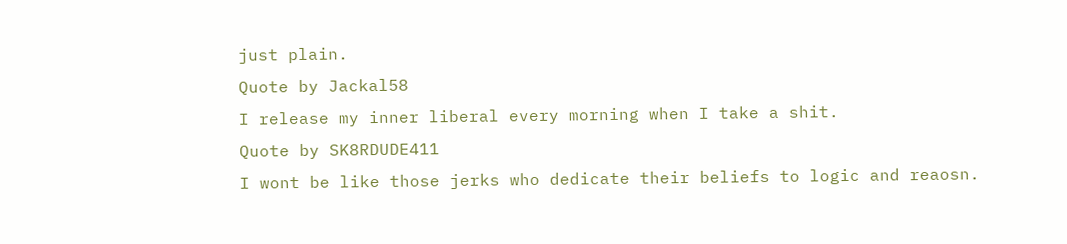just plain.
Quote by Jackal58
I release my inner liberal every morning when I take a shit.
Quote by SK8RDUDE411
I wont be like those jerks who dedicate their beliefs to logic and reaosn.